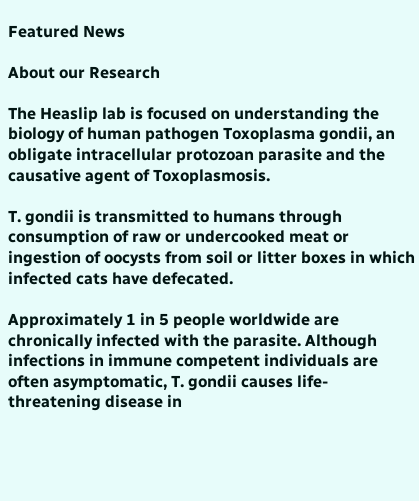Featured News

About our Research

The Heaslip lab is focused on understanding the biology of human pathogen Toxoplasma gondii, an obligate intracellular protozoan parasite and the causative agent of Toxoplasmosis.

T. gondii is transmitted to humans through consumption of raw or undercooked meat or ingestion of oocysts from soil or litter boxes in which infected cats have defecated.

Approximately 1 in 5 people worldwide are chronically infected with the parasite. Although infections in immune competent individuals are often asymptomatic, T. gondii causes life-threatening disease in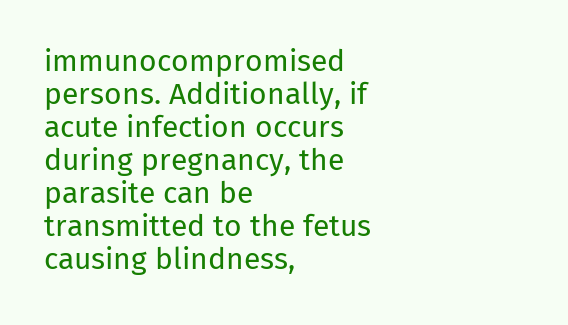immunocompromised persons. Additionally, if acute infection occurs during pregnancy, the parasite can be transmitted to the fetus causing blindness,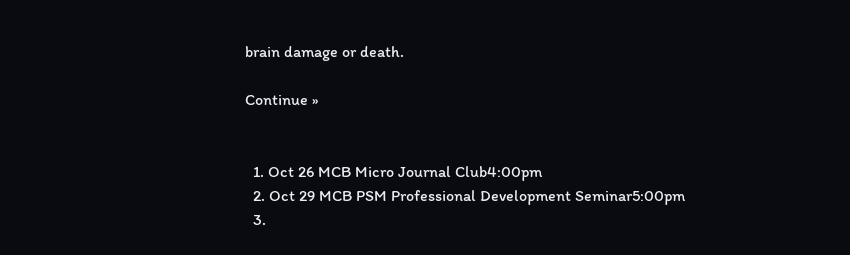brain damage or death.

Continue »


  1. Oct 26 MCB Micro Journal Club4:00pm
  2. Oct 29 MCB PSM Professional Development Seminar5:00pm
  3.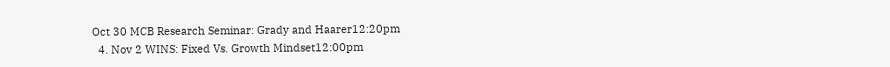Oct 30 MCB Research Seminar: Grady and Haarer12:20pm
  4. Nov 2 WINS: Fixed Vs. Growth Mindset12:00pm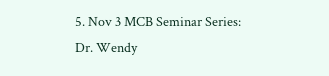5. Nov 3 MCB Seminar Series: Dr. Wendy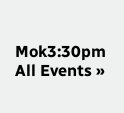Mok3:30pm
All Events »